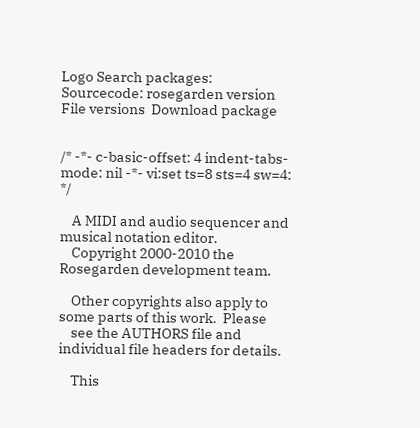Logo Search packages:
Sourcecode: rosegarden version File versions  Download package


/* -*- c-basic-offset: 4 indent-tabs-mode: nil -*- vi:set ts=8 sts=4 sw=4: */

    A MIDI and audio sequencer and musical notation editor.
    Copyright 2000-2010 the Rosegarden development team.

    Other copyrights also apply to some parts of this work.  Please
    see the AUTHORS file and individual file headers for details.

    This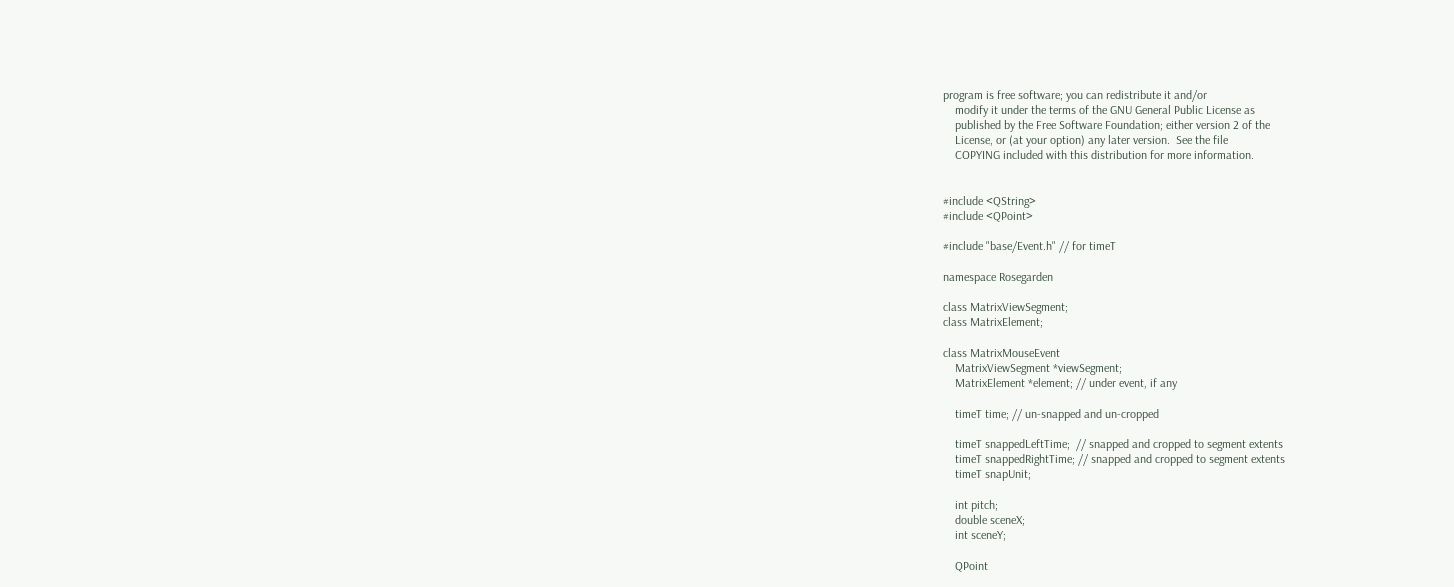program is free software; you can redistribute it and/or
    modify it under the terms of the GNU General Public License as
    published by the Free Software Foundation; either version 2 of the
    License, or (at your option) any later version.  See the file
    COPYING included with this distribution for more information.


#include <QString>
#include <QPoint>

#include "base/Event.h" // for timeT

namespace Rosegarden

class MatrixViewSegment;
class MatrixElement;

class MatrixMouseEvent
    MatrixViewSegment *viewSegment;
    MatrixElement *element; // under event, if any

    timeT time; // un-snapped and un-cropped

    timeT snappedLeftTime;  // snapped and cropped to segment extents
    timeT snappedRightTime; // snapped and cropped to segment extents
    timeT snapUnit;

    int pitch;
    double sceneX;
    int sceneY;

    QPoint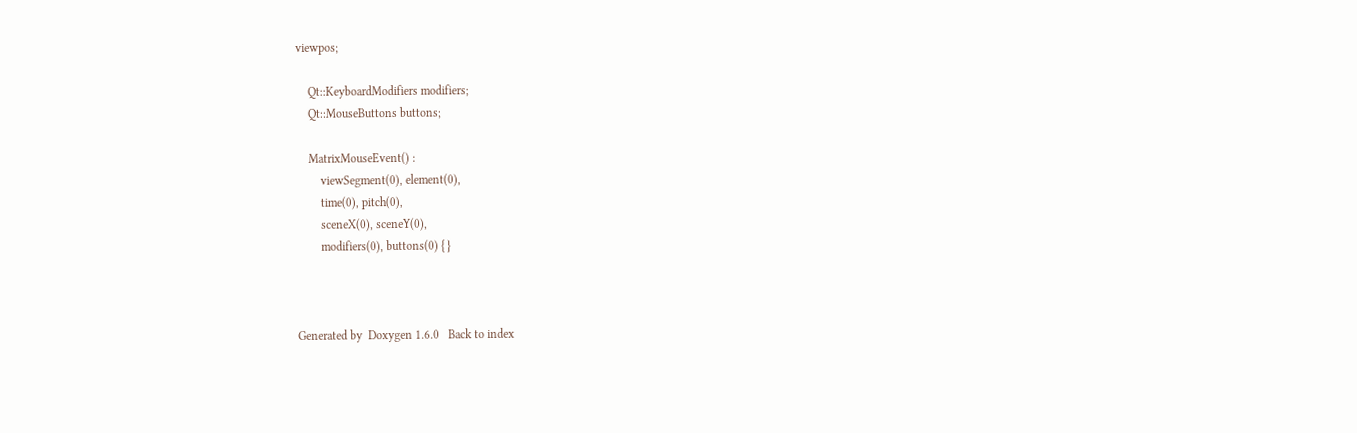viewpos;

    Qt::KeyboardModifiers modifiers;
    Qt::MouseButtons buttons;

    MatrixMouseEvent() :
        viewSegment(0), element(0),
        time(0), pitch(0),
        sceneX(0), sceneY(0),
        modifiers(0), buttons(0) { }



Generated by  Doxygen 1.6.0   Back to index